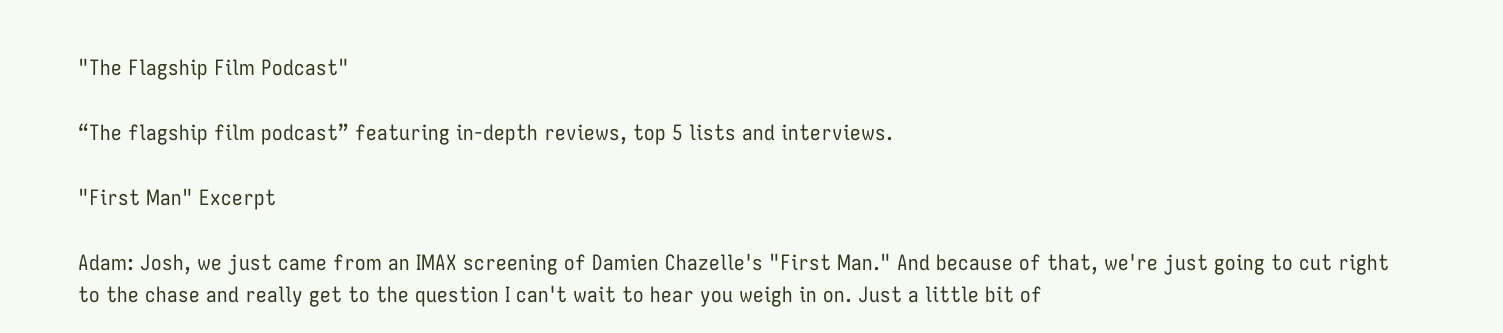"The Flagship Film Podcast"

“The flagship film podcast” featuring in-depth reviews, top 5 lists and interviews.

"First Man" Excerpt

Adam: Josh, we just came from an IMAX screening of Damien Chazelle's "First Man." And because of that, we're just going to cut right to the chase and really get to the question I can't wait to hear you weigh in on. Just a little bit of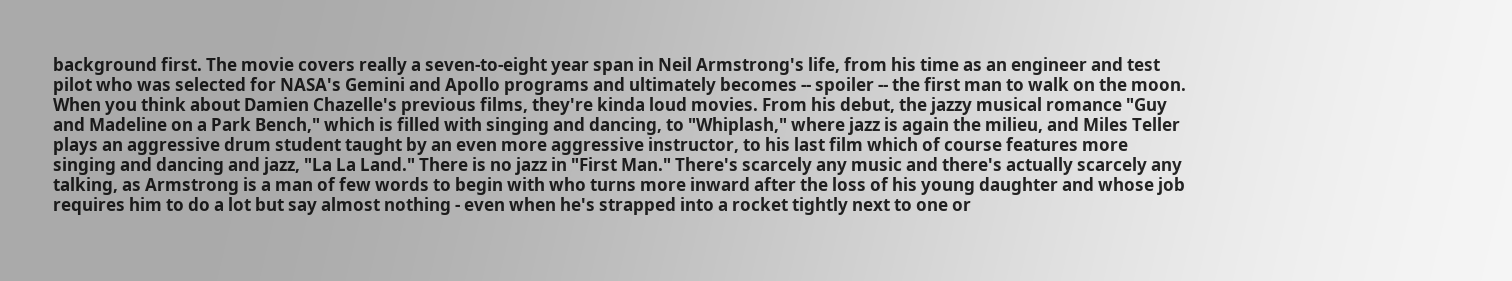background first. The movie covers really a seven-to-eight year span in Neil Armstrong's life, from his time as an engineer and test pilot who was selected for NASA's Gemini and Apollo programs and ultimately becomes -- spoiler -- the first man to walk on the moon. When you think about Damien Chazelle's previous films, they're kinda loud movies. From his debut, the jazzy musical romance "Guy and Madeline on a Park Bench," which is filled with singing and dancing, to "Whiplash," where jazz is again the milieu, and Miles Teller plays an aggressive drum student taught by an even more aggressive instructor, to his last film which of course features more singing and dancing and jazz, "La La Land." There is no jazz in "First Man." There's scarcely any music and there's actually scarcely any talking, as Armstrong is a man of few words to begin with who turns more inward after the loss of his young daughter and whose job requires him to do a lot but say almost nothing - even when he's strapped into a rocket tightly next to one or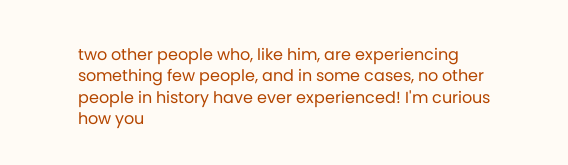two other people who, like him, are experiencing something few people, and in some cases, no other people in history have ever experienced! I'm curious how you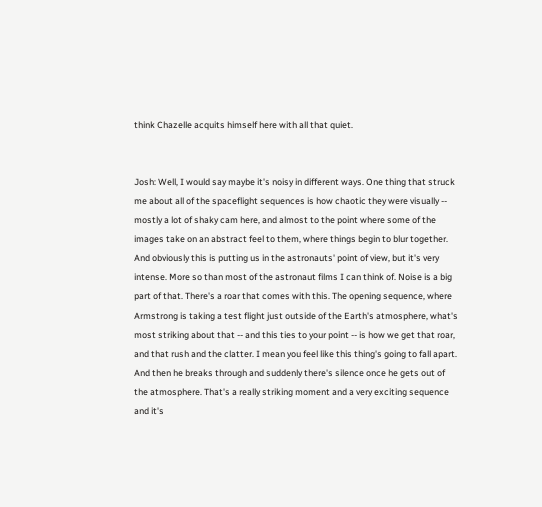think Chazelle acquits himself here with all that quiet.


Josh: Well, I would say maybe it's noisy in different ways. One thing that struck me about all of the spaceflight sequences is how chaotic they were visually -- mostly a lot of shaky cam here, and almost to the point where some of the images take on an abstract feel to them, where things begin to blur together. And obviously this is putting us in the astronauts' point of view, but it's very intense. More so than most of the astronaut films I can think of. Noise is a big part of that. There's a roar that comes with this. The opening sequence, where Armstrong is taking a test flight just outside of the Earth's atmosphere, what's most striking about that -- and this ties to your point -- is how we get that roar, and that rush and the clatter. I mean you feel like this thing's going to fall apart. And then he breaks through and suddenly there's silence once he gets out of the atmosphere. That's a really striking moment and a very exciting sequence and it's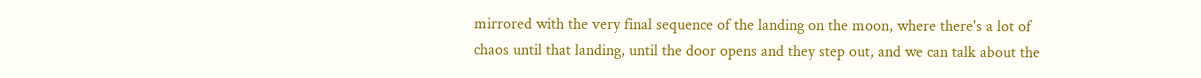mirrored with the very final sequence of the landing on the moon, where there's a lot of chaos until that landing, until the door opens and they step out, and we can talk about the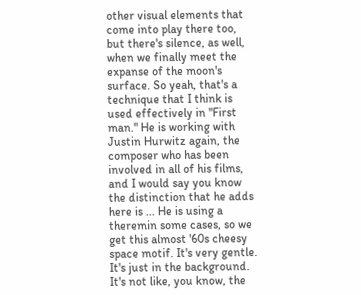other visual elements that come into play there too, but there's silence, as well, when we finally meet the expanse of the moon's surface. So yeah, that's a technique that I think is used effectively in "First man." He is working with Justin Hurwitz again, the composer who has been involved in all of his films, and I would say you know the distinction that he adds here is ... He is using a theremin some cases, so we get this almost '60s cheesy space motif. It's very gentle. It's just in the background. It's not like, you know, the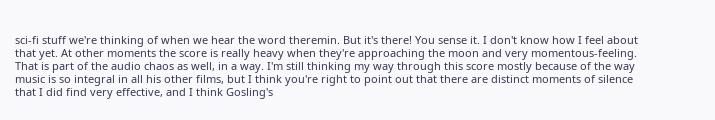sci-fi stuff we're thinking of when we hear the word theremin. But it's there! You sense it. I don't know how I feel about that yet. At other moments the score is really heavy when they're approaching the moon and very momentous-feeling. That is part of the audio chaos as well, in a way. I'm still thinking my way through this score mostly because of the way music is so integral in all his other films, but I think you're right to point out that there are distinct moments of silence that I did find very effective, and I think Gosling's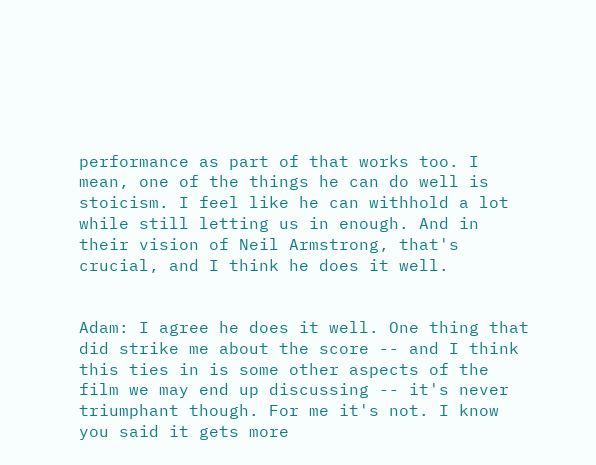performance as part of that works too. I mean, one of the things he can do well is stoicism. I feel like he can withhold a lot while still letting us in enough. And in their vision of Neil Armstrong, that's crucial, and I think he does it well.


Adam: I agree he does it well. One thing that did strike me about the score -- and I think this ties in is some other aspects of the film we may end up discussing -- it's never triumphant though. For me it's not. I know you said it gets more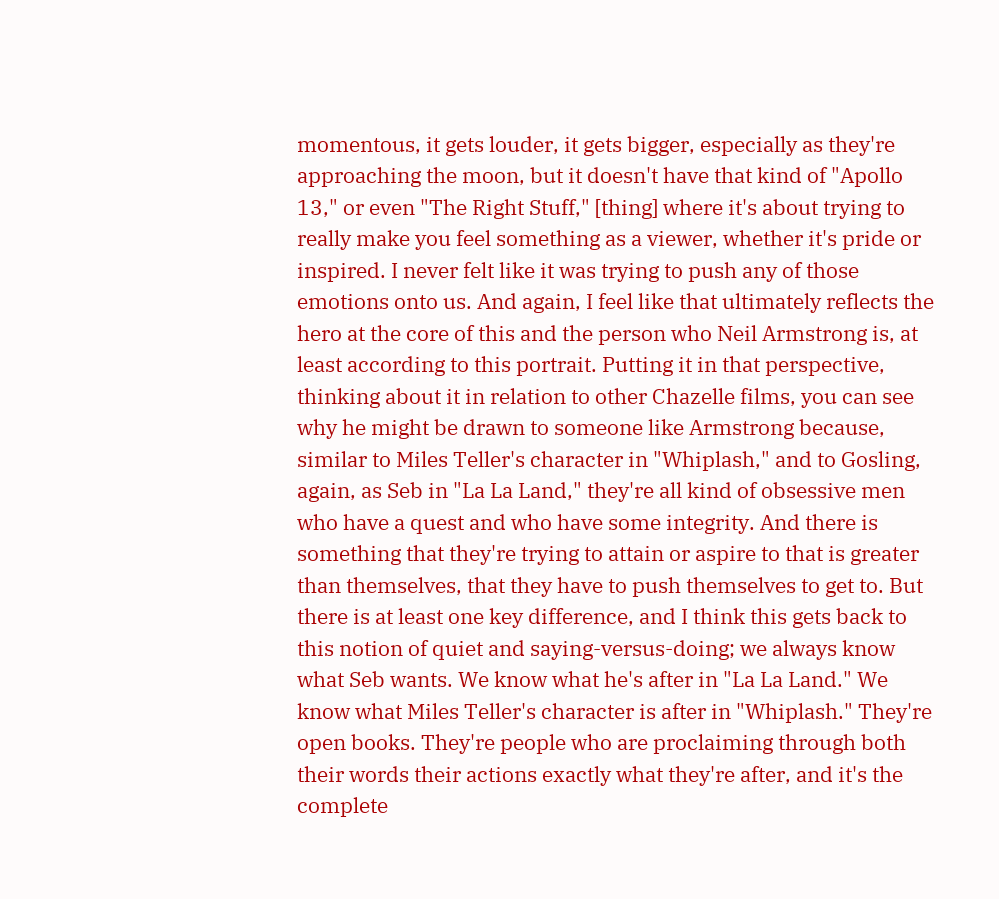momentous, it gets louder, it gets bigger, especially as they're approaching the moon, but it doesn't have that kind of "Apollo 13," or even "The Right Stuff," [thing] where it's about trying to really make you feel something as a viewer, whether it's pride or inspired. I never felt like it was trying to push any of those emotions onto us. And again, I feel like that ultimately reflects the hero at the core of this and the person who Neil Armstrong is, at least according to this portrait. Putting it in that perspective, thinking about it in relation to other Chazelle films, you can see why he might be drawn to someone like Armstrong because, similar to Miles Teller's character in "Whiplash," and to Gosling, again, as Seb in "La La Land," they're all kind of obsessive men who have a quest and who have some integrity. And there is something that they're trying to attain or aspire to that is greater than themselves, that they have to push themselves to get to. But there is at least one key difference, and I think this gets back to this notion of quiet and saying-versus-doing; we always know what Seb wants. We know what he's after in "La La Land." We know what Miles Teller's character is after in "Whiplash." They're open books. They're people who are proclaiming through both their words their actions exactly what they're after, and it's the complete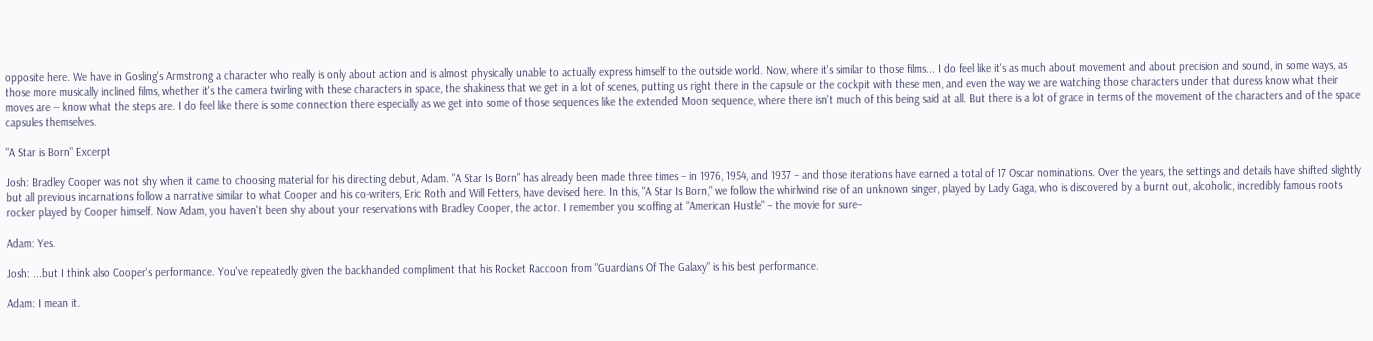opposite here. We have in Gosling's Armstrong a character who really is only about action and is almost physically unable to actually express himself to the outside world. Now, where it's similar to those films... I do feel like it's as much about movement and about precision and sound, in some ways, as those more musically inclined films, whether it's the camera twirling with these characters in space, the shakiness that we get in a lot of scenes, putting us right there in the capsule or the cockpit with these men, and even the way we are watching those characters under that duress know what their moves are -- know what the steps are. I do feel like there is some connection there especially as we get into some of those sequences like the extended Moon sequence, where there isn't much of this being said at all. But there is a lot of grace in terms of the movement of the characters and of the space capsules themselves.

"A Star is Born" Excerpt

Josh: Bradley Cooper was not shy when it came to choosing material for his directing debut, Adam. "A Star Is Born" has already been made three times – in 1976, 1954, and 1937 – and those iterations have earned a total of 17 Oscar nominations. Over the years, the settings and details have shifted slightly but all previous incarnations follow a narrative similar to what Cooper and his co-writers, Eric Roth and Will Fetters, have devised here. In this, "A Star Is Born," we follow the whirlwind rise of an unknown singer, played by Lady Gaga, who is discovered by a burnt out, alcoholic, incredibly famous roots rocker played by Cooper himself. Now Adam, you haven't been shy about your reservations with Bradley Cooper, the actor. I remember you scoffing at "American Hustle" – the movie for sure–

Adam: Yes.

Josh: ...but I think also Cooper's performance. You've repeatedly given the backhanded compliment that his Rocket Raccoon from "Guardians Of The Galaxy" is his best performance.

Adam: I mean it.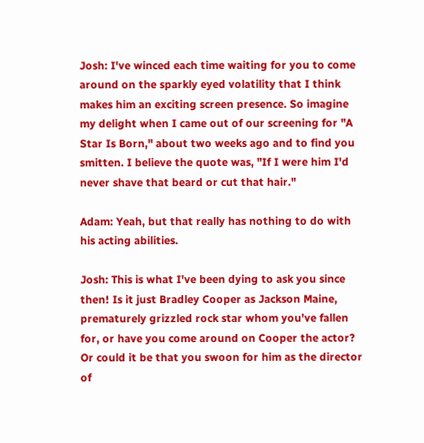Josh: I've winced each time waiting for you to come around on the sparkly eyed volatility that I think makes him an exciting screen presence. So imagine my delight when I came out of our screening for "A Star Is Born," about two weeks ago and to find you smitten. I believe the quote was, "If I were him I'd never shave that beard or cut that hair."

Adam: Yeah, but that really has nothing to do with his acting abilities.

Josh: This is what I've been dying to ask you since then! Is it just Bradley Cooper as Jackson Maine, prematurely grizzled rock star whom you've fallen for, or have you come around on Cooper the actor? Or could it be that you swoon for him as the director of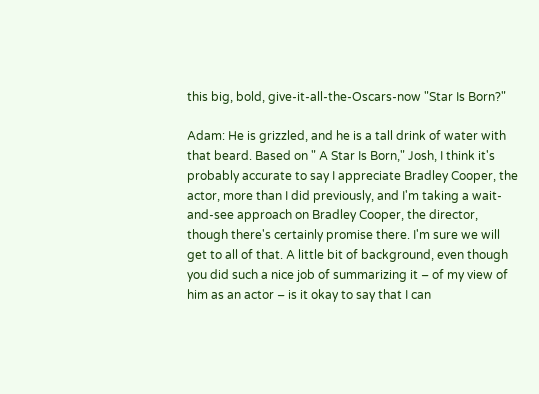this big, bold, give-it-all-the-Oscars-now "Star Is Born?"

Adam: He is grizzled, and he is a tall drink of water with that beard. Based on " A Star Is Born," Josh, I think it's probably accurate to say I appreciate Bradley Cooper, the actor, more than I did previously, and I'm taking a wait-and-see approach on Bradley Cooper, the director, though there's certainly promise there. I'm sure we will get to all of that. A little bit of background, even though you did such a nice job of summarizing it – of my view of him as an actor – is it okay to say that I can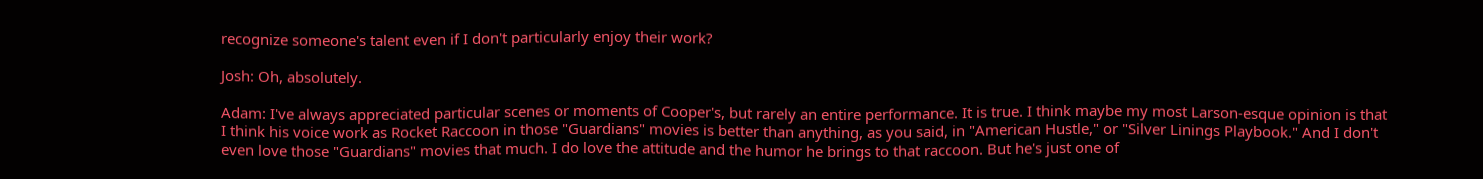recognize someone's talent even if I don't particularly enjoy their work?

Josh: Oh, absolutely.

Adam: I've always appreciated particular scenes or moments of Cooper's, but rarely an entire performance. It is true. I think maybe my most Larson-esque opinion is that I think his voice work as Rocket Raccoon in those "Guardians" movies is better than anything, as you said, in "American Hustle," or "Silver Linings Playbook." And I don't even love those "Guardians" movies that much. I do love the attitude and the humor he brings to that raccoon. But he's just one of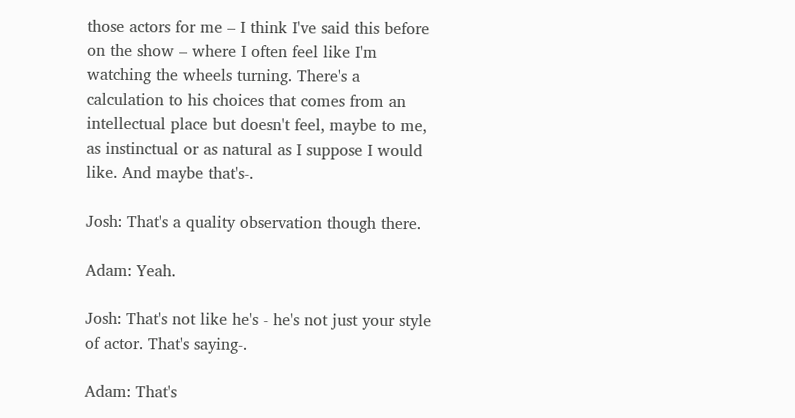those actors for me – I think I've said this before on the show – where I often feel like I'm watching the wheels turning. There's a calculation to his choices that comes from an intellectual place but doesn't feel, maybe to me, as instinctual or as natural as I suppose I would like. And maybe that's-.

Josh: That's a quality observation though there.

Adam: Yeah.

Josh: That's not like he's - he's not just your style of actor. That's saying-.

Adam: That's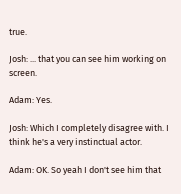true.

Josh: ... that you can see him working on screen.

Adam: Yes.

Josh: Which I completely disagree with. I think he's a very instinctual actor.

Adam: OK. So yeah I don't see him that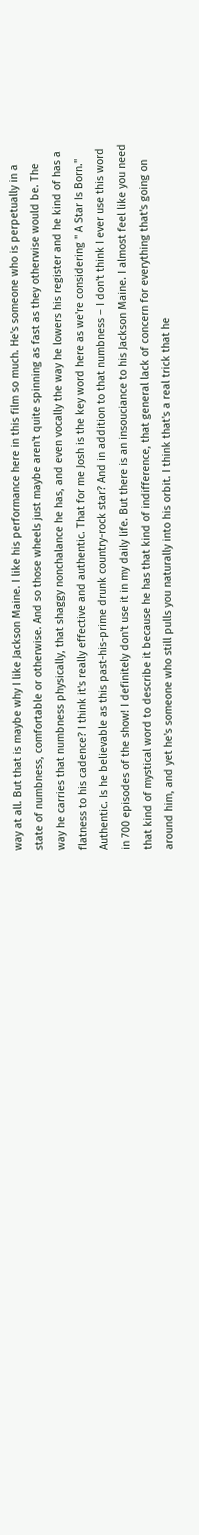way at all. But that is maybe why I like Jackson Maine. I like his performance here in this film so much. He's someone who is perpetually in a state of numbness, comfortable or otherwise. And so those wheels just maybe aren't quite spinning as fast as they otherwise would be. The way he carries that numbness physically, that shaggy nonchalance he has, and even vocally the way he lowers his register and he kind of has a flatness to his cadence? I think it's really effective and authentic. That for me Josh is the key word here as we're considering " A Star Is Born." Authentic. Is he believable as this past-his-prime drunk country-rock star? And in addition to that numbness – I don't think I ever use this word in 700 episodes of the show! I definitely don't use it in my daily life. But there is an insouciance to his Jackson Maine. I almost feel like you need that kind of mystical word to describe it because he has that kind of indifference, that general lack of concern for everything that's going on around him, and yet he's someone who still pulls you naturally into his orbit. I think that's a real trick that he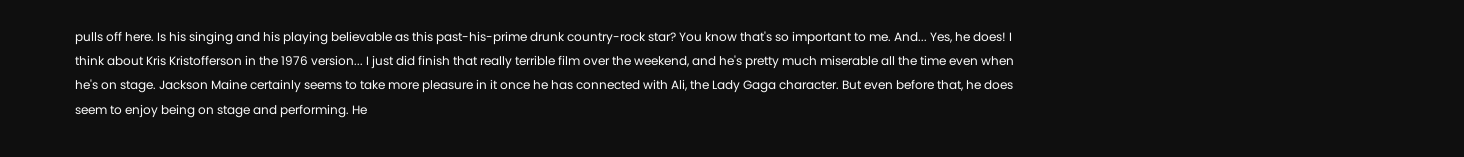pulls off here. Is his singing and his playing believable as this past-his-prime drunk country-rock star? You know that's so important to me. And... Yes, he does! I think about Kris Kristofferson in the 1976 version... I just did finish that really terrible film over the weekend, and he's pretty much miserable all the time even when he's on stage. Jackson Maine certainly seems to take more pleasure in it once he has connected with Ali, the Lady Gaga character. But even before that, he does seem to enjoy being on stage and performing. He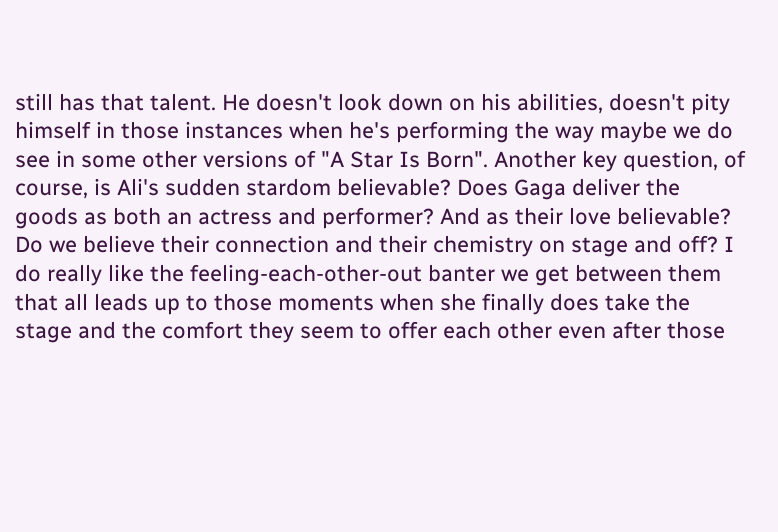still has that talent. He doesn't look down on his abilities, doesn't pity himself in those instances when he's performing the way maybe we do see in some other versions of "A Star Is Born". Another key question, of course, is Ali's sudden stardom believable? Does Gaga deliver the goods as both an actress and performer? And as their love believable? Do we believe their connection and their chemistry on stage and off? I do really like the feeling-each-other-out banter we get between them that all leads up to those moments when she finally does take the stage and the comfort they seem to offer each other even after those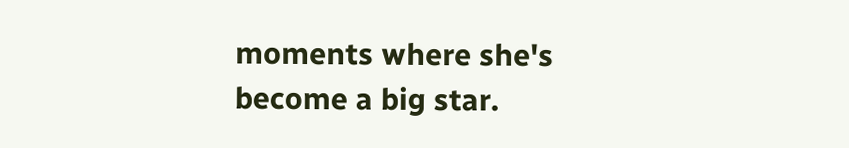moments where she's become a big star.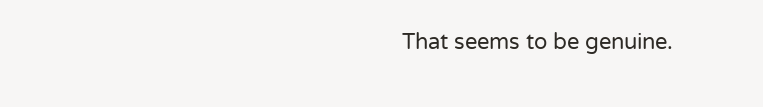That seems to be genuine.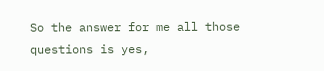So the answer for me all those questions is yes,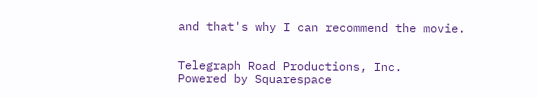and that's why I can recommend the movie.


Telegraph Road Productions, Inc.
Powered by Squarespace